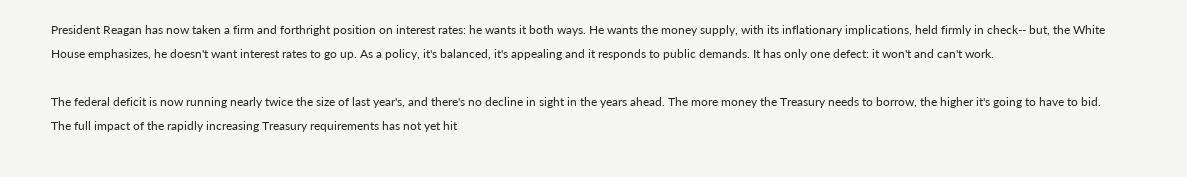President Reagan has now taken a firm and forthright position on interest rates: he wants it both ways. He wants the money supply, with its inflationary implications, held firmly in check-- but, the White House emphasizes, he doesn't want interest rates to go up. As a policy, it's balanced, it's appealing and it responds to public demands. It has only one defect: it won't and can't work.

The federal deficit is now running nearly twice the size of last year's, and there's no decline in sight in the years ahead. The more money the Treasury needs to borrow, the higher it's going to have to bid. The full impact of the rapidly increasing Treasury requirements has not yet hit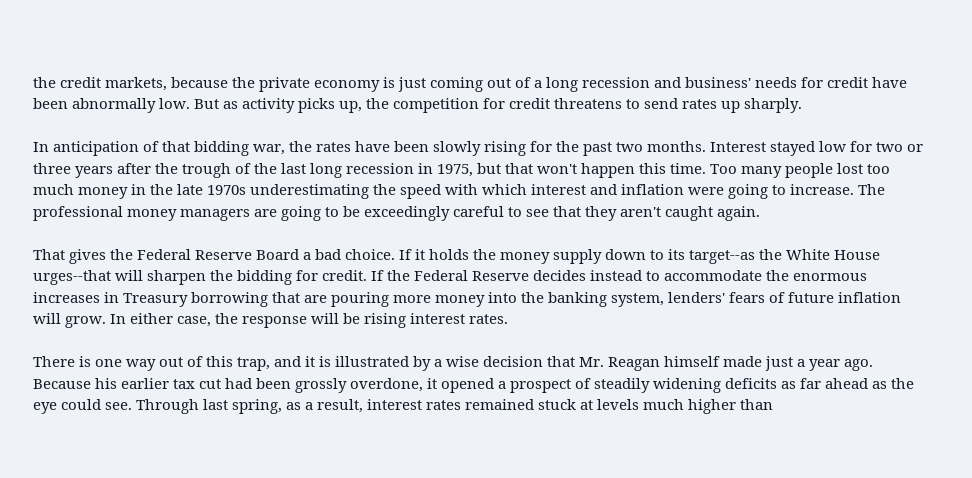the credit markets, because the private economy is just coming out of a long recession and business' needs for credit have been abnormally low. But as activity picks up, the competition for credit threatens to send rates up sharply.

In anticipation of that bidding war, the rates have been slowly rising for the past two months. Interest stayed low for two or three years after the trough of the last long recession in 1975, but that won't happen this time. Too many people lost too much money in the late 1970s underestimating the speed with which interest and inflation were going to increase. The professional money managers are going to be exceedingly careful to see that they aren't caught again.

That gives the Federal Reserve Board a bad choice. If it holds the money supply down to its target--as the White House urges--that will sharpen the bidding for credit. If the Federal Reserve decides instead to accommodate the enormous increases in Treasury borrowing that are pouring more money into the banking system, lenders' fears of future inflation will grow. In either case, the response will be rising interest rates.

There is one way out of this trap, and it is illustrated by a wise decision that Mr. Reagan himself made just a year ago. Because his earlier tax cut had been grossly overdone, it opened a prospect of steadily widening deficits as far ahead as the eye could see. Through last spring, as a result, interest rates remained stuck at levels much higher than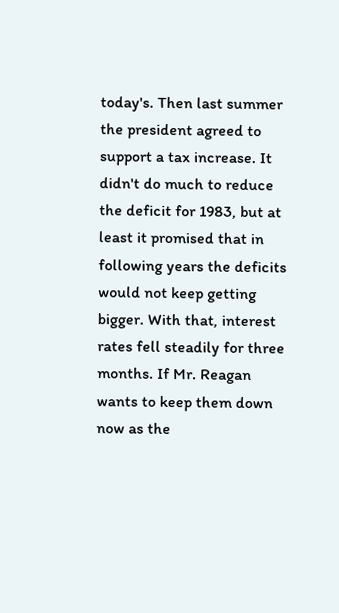today's. Then last summer the president agreed to support a tax increase. It didn't do much to reduce the deficit for 1983, but at least it promised that in following years the deficits would not keep getting bigger. With that, interest rates fell steadily for three months. If Mr. Reagan wants to keep them down now as the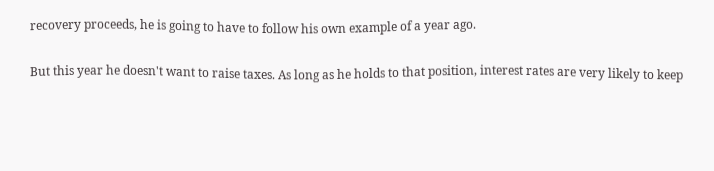recovery proceeds, he is going to have to follow his own example of a year ago.

But this year he doesn't want to raise taxes. As long as he holds to that position, interest rates are very likely to keep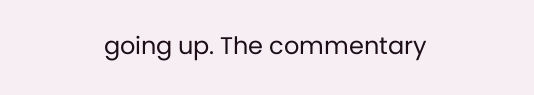going up. The commentary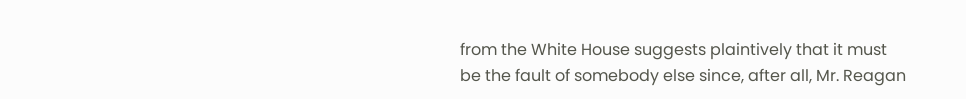from the White House suggests plaintively that it must be the fault of somebody else since, after all, Mr. Reagan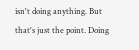isn't doing anything. But that's just the point. Doing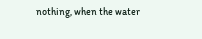nothing, when the water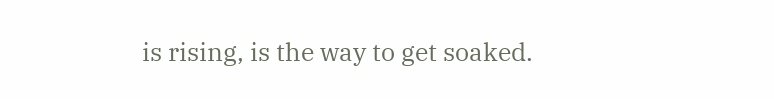is rising, is the way to get soaked.